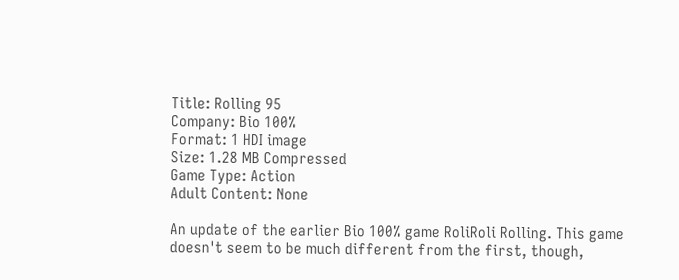Title: Rolling 95
Company: Bio 100%
Format: 1 HDI image
Size: 1.28 MB Compressed
Game Type: Action
Adult Content: None

An update of the earlier Bio 100% game RoliRoli Rolling. This game doesn't seem to be much different from the first, though,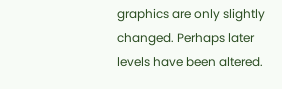graphics are only slightly changed. Perhaps later levels have been altered.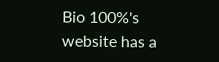Bio 100%'s website has a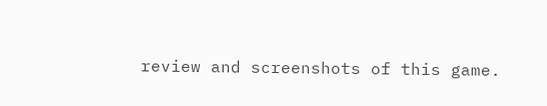review and screenshots of this game.